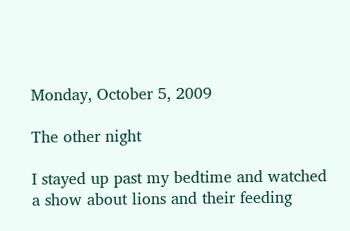Monday, October 5, 2009

The other night

I stayed up past my bedtime and watched a show about lions and their feeding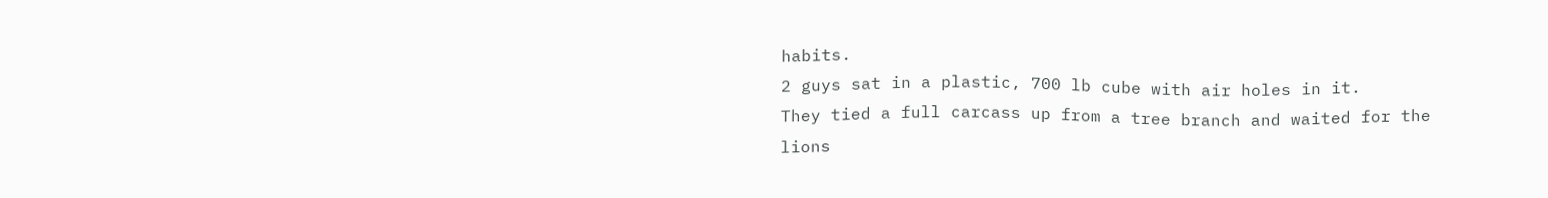habits.
2 guys sat in a plastic, 700 lb cube with air holes in it.
They tied a full carcass up from a tree branch and waited for the lions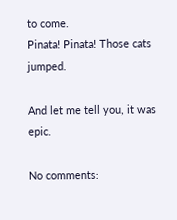to come.
Pinata! Pinata! Those cats jumped.

And let me tell you, it was epic.

No comments: